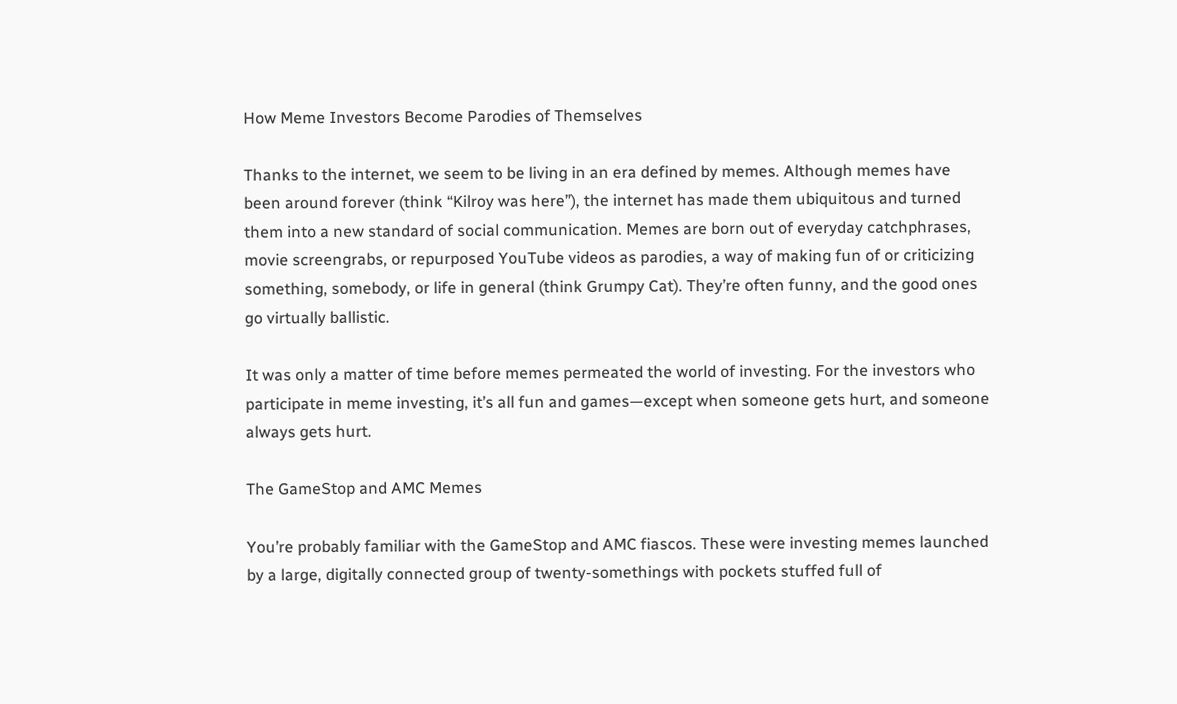How Meme Investors Become Parodies of Themselves

Thanks to the internet, we seem to be living in an era defined by memes. Although memes have been around forever (think “Kilroy was here”), the internet has made them ubiquitous and turned them into a new standard of social communication. Memes are born out of everyday catchphrases, movie screengrabs, or repurposed YouTube videos as parodies, a way of making fun of or criticizing something, somebody, or life in general (think Grumpy Cat). They’re often funny, and the good ones go virtually ballistic.

It was only a matter of time before memes permeated the world of investing. For the investors who participate in meme investing, it’s all fun and games—except when someone gets hurt, and someone always gets hurt.

The GameStop and AMC Memes

You’re probably familiar with the GameStop and AMC fiascos. These were investing memes launched by a large, digitally connected group of twenty-somethings with pockets stuffed full of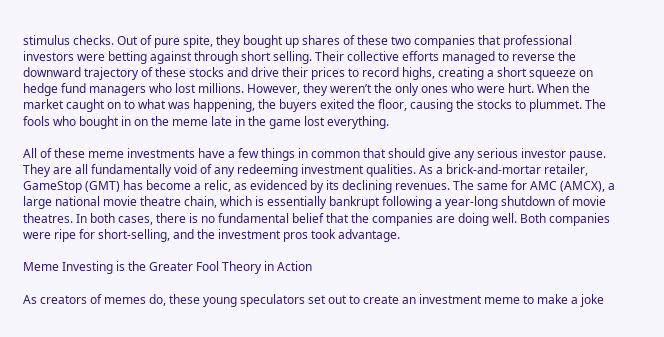stimulus checks. Out of pure spite, they bought up shares of these two companies that professional investors were betting against through short selling. Their collective efforts managed to reverse the downward trajectory of these stocks and drive their prices to record highs, creating a short squeeze on hedge fund managers who lost millions. However, they weren’t the only ones who were hurt. When the market caught on to what was happening, the buyers exited the floor, causing the stocks to plummet. The fools who bought in on the meme late in the game lost everything.

All of these meme investments have a few things in common that should give any serious investor pause. They are all fundamentally void of any redeeming investment qualities. As a brick-and-mortar retailer, GameStop (GMT) has become a relic, as evidenced by its declining revenues. The same for AMC (AMCX), a large national movie theatre chain, which is essentially bankrupt following a year-long shutdown of movie theatres. In both cases, there is no fundamental belief that the companies are doing well. Both companies were ripe for short-selling, and the investment pros took advantage.

Meme Investing is the Greater Fool Theory in Action

As creators of memes do, these young speculators set out to create an investment meme to make a joke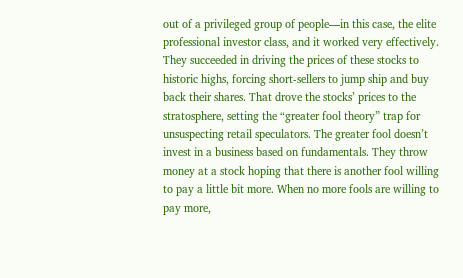out of a privileged group of people—in this case, the elite professional investor class, and it worked very effectively. They succeeded in driving the prices of these stocks to historic highs, forcing short-sellers to jump ship and buy back their shares. That drove the stocks’ prices to the stratosphere, setting the “greater fool theory” trap for unsuspecting retail speculators. The greater fool doesn’t invest in a business based on fundamentals. They throw money at a stock hoping that there is another fool willing to pay a little bit more. When no more fools are willing to pay more,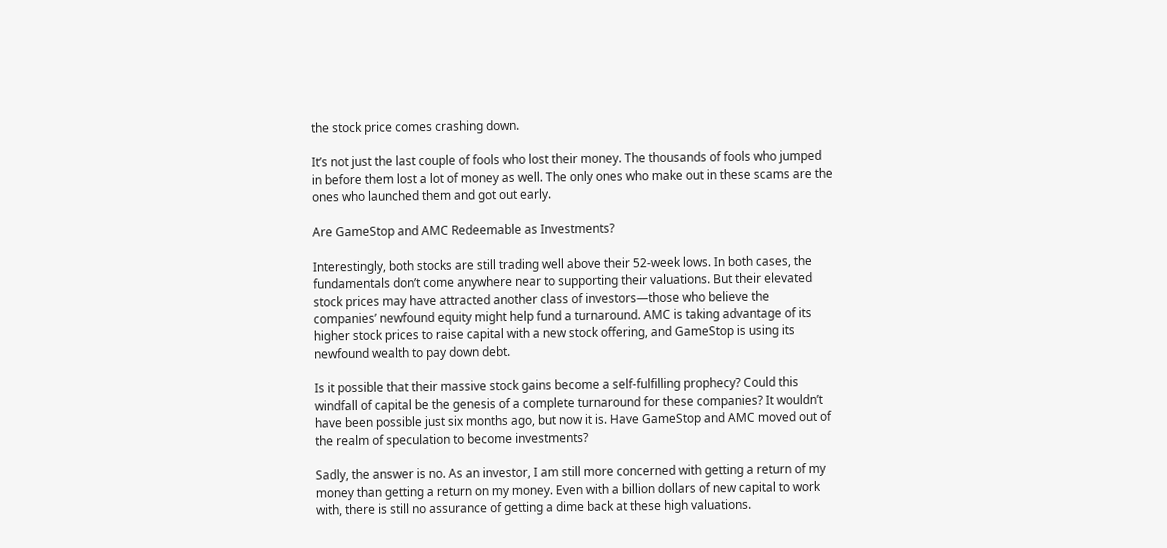the stock price comes crashing down.

It’s not just the last couple of fools who lost their money. The thousands of fools who jumped in before them lost a lot of money as well. The only ones who make out in these scams are the ones who launched them and got out early.

Are GameStop and AMC Redeemable as Investments?

Interestingly, both stocks are still trading well above their 52-week lows. In both cases, the fundamentals don’t come anywhere near to supporting their valuations. But their elevated stock prices may have attracted another class of investors—those who believe the companies’ newfound equity might help fund a turnaround. AMC is taking advantage of its higher stock prices to raise capital with a new stock offering, and GameStop is using its newfound wealth to pay down debt.

Is it possible that their massive stock gains become a self-fulfilling prophecy? Could this windfall of capital be the genesis of a complete turnaround for these companies? It wouldn’t have been possible just six months ago, but now it is. Have GameStop and AMC moved out of the realm of speculation to become investments?

Sadly, the answer is no. As an investor, I am still more concerned with getting a return of my money than getting a return on my money. Even with a billion dollars of new capital to work with, there is still no assurance of getting a dime back at these high valuations.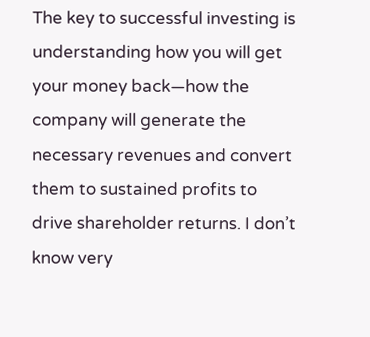The key to successful investing is understanding how you will get your money back—how the company will generate the necessary revenues and convert them to sustained profits to drive shareholder returns. I don’t know very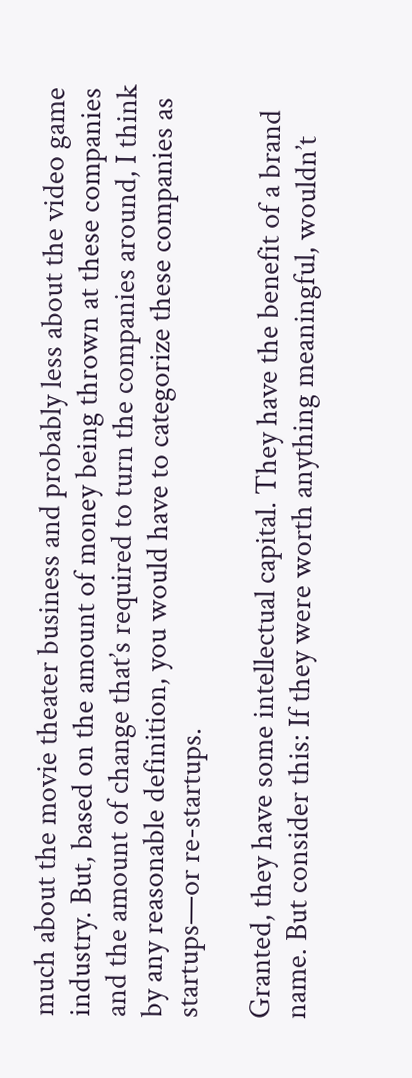much about the movie theater business and probably less about the video game industry. But, based on the amount of money being thrown at these companies and the amount of change that’s required to turn the companies around, I think by any reasonable definition, you would have to categorize these companies as startups—or re-startups.

Granted, they have some intellectual capital. They have the benefit of a brand name. But consider this: If they were worth anything meaningful, wouldn’t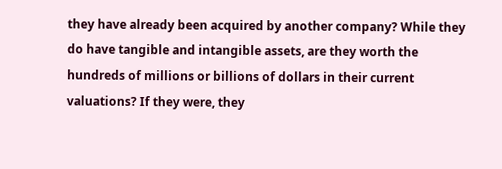they have already been acquired by another company? While they do have tangible and intangible assets, are they worth the hundreds of millions or billions of dollars in their current valuations? If they were, they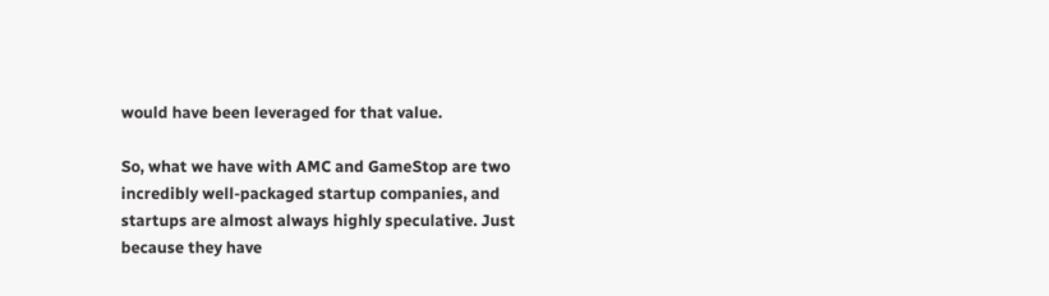would have been leveraged for that value.

So, what we have with AMC and GameStop are two incredibly well-packaged startup companies, and startups are almost always highly speculative. Just because they have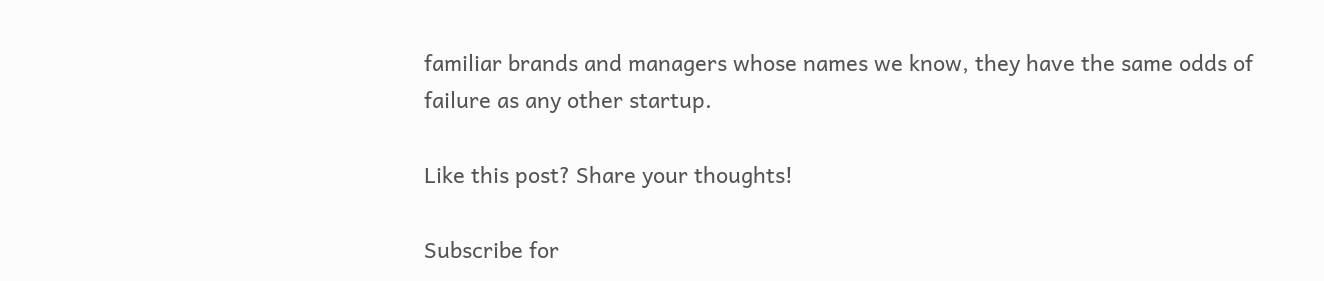familiar brands and managers whose names we know, they have the same odds of failure as any other startup.

Like this post? Share your thoughts!

Subscribe for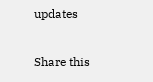updates

Share this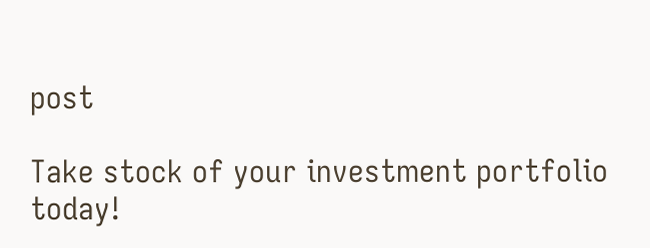post

Take stock of your investment portfolio today!